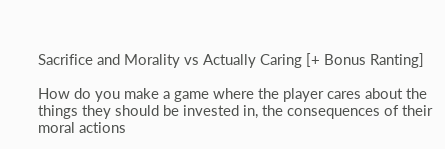Sacrifice and Morality vs Actually Caring [+ Bonus Ranting]

How do you make a game where the player cares about the things they should be invested in, the consequences of their moral actions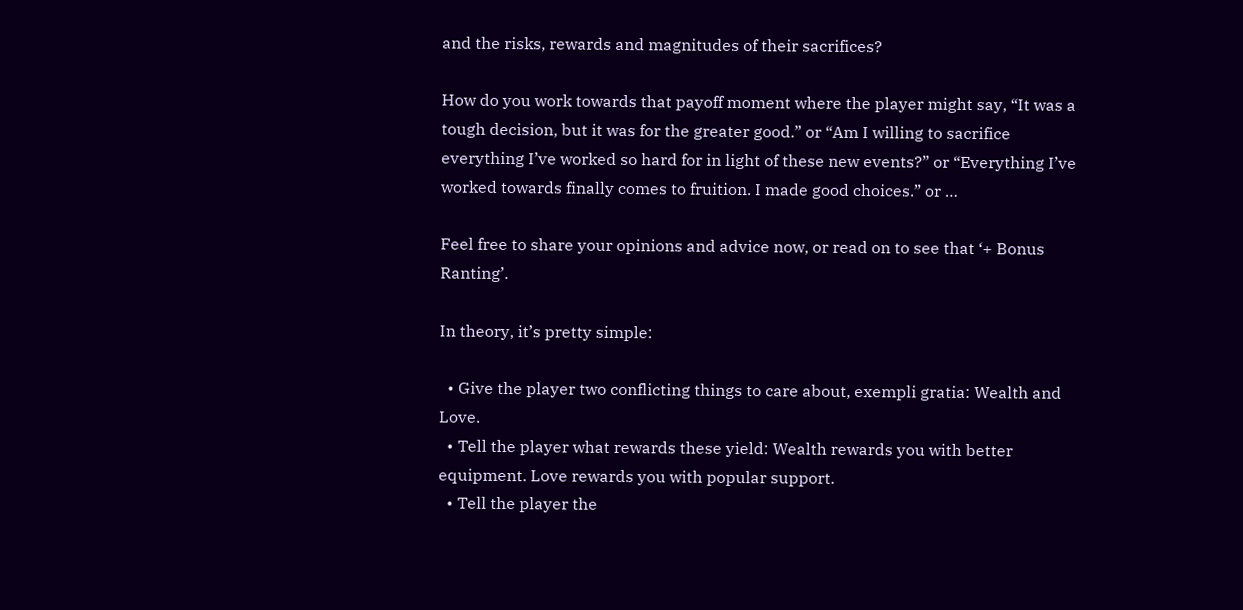and the risks, rewards and magnitudes of their sacrifices?

How do you work towards that payoff moment where the player might say, “It was a tough decision, but it was for the greater good.” or “Am I willing to sacrifice everything I’ve worked so hard for in light of these new events?” or “Everything I’ve worked towards finally comes to fruition. I made good choices.” or …

Feel free to share your opinions and advice now, or read on to see that ‘+ Bonus Ranting’.

In theory, it’s pretty simple:

  • Give the player two conflicting things to care about, exempli gratia: Wealth and Love.
  • Tell the player what rewards these yield: Wealth rewards you with better equipment. Love rewards you with popular support.
  • Tell the player the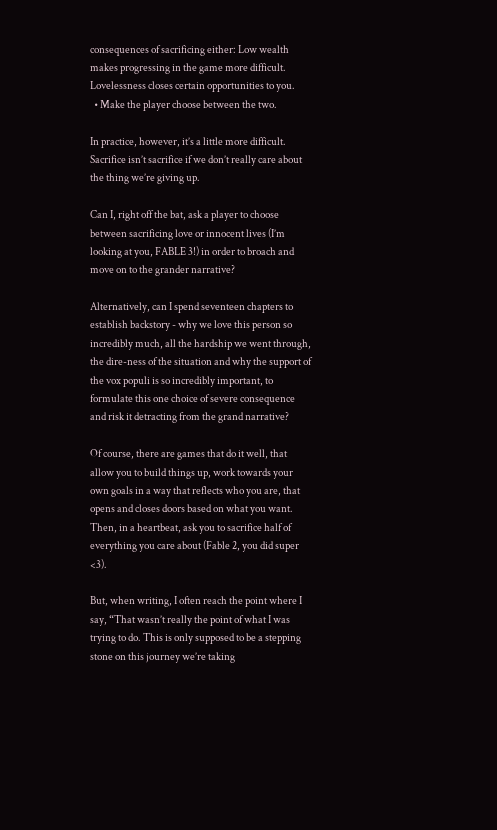consequences of sacrificing either: Low wealth makes progressing in the game more difficult. Lovelessness closes certain opportunities to you.
  • Make the player choose between the two.

In practice, however, it’s a little more difficult. Sacrifice isn’t sacrifice if we don’t really care about the thing we’re giving up.

Can I, right off the bat, ask a player to choose between sacrificing love or innocent lives (I’m looking at you, FABLE 3!) in order to broach and move on to the grander narrative?

Alternatively, can I spend seventeen chapters to establish backstory - why we love this person so incredibly much, all the hardship we went through, the dire-ness of the situation and why the support of the vox populi is so incredibly important, to formulate this one choice of severe consequence and risk it detracting from the grand narrative?

Of course, there are games that do it well, that allow you to build things up, work towards your own goals in a way that reflects who you are, that opens and closes doors based on what you want. Then, in a heartbeat, ask you to sacrifice half of everything you care about (Fable 2, you did super <3).

But, when writing, I often reach the point where I say, “That wasn’t really the point of what I was trying to do. This is only supposed to be a stepping stone on this journey we’re taking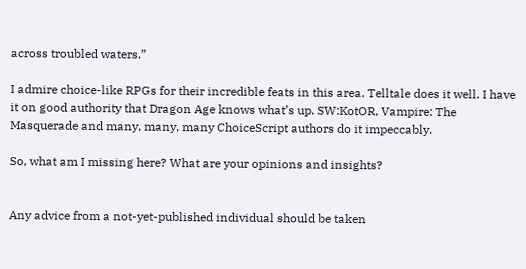across troubled waters.”

I admire choice-like RPGs for their incredible feats in this area. Telltale does it well. I have it on good authority that Dragon Age knows what’s up. SW:KotOR, Vampire: The Masquerade and many, many, many ChoiceScript authors do it impeccably.

So, what am I missing here? What are your opinions and insights?


Any advice from a not-yet-published individual should be taken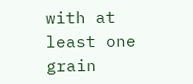with at least one grain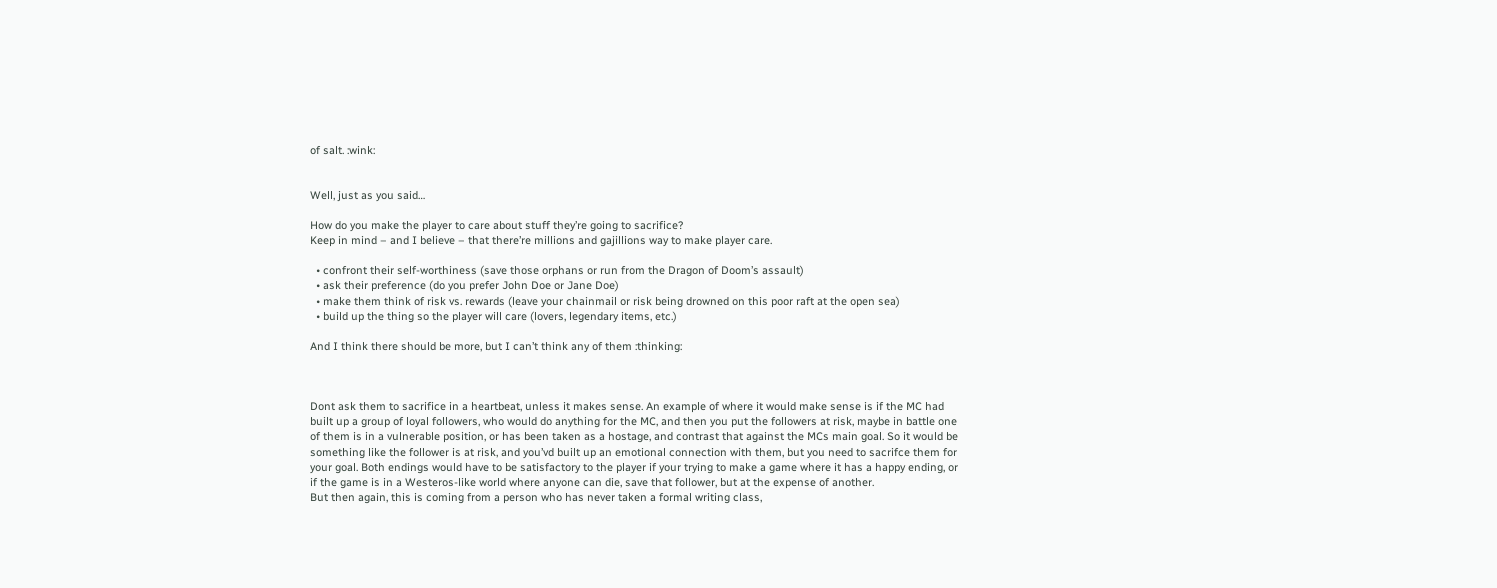of salt. :wink:


Well, just as you said…

How do you make the player to care about stuff they’re going to sacrifice?
Keep in mind – and I believe – that there’re millions and gajillions way to make player care.

  • confront their self-worthiness (save those orphans or run from the Dragon of Doom’s assault)
  • ask their preference (do you prefer John Doe or Jane Doe)
  • make them think of risk vs. rewards (leave your chainmail or risk being drowned on this poor raft at the open sea)
  • build up the thing so the player will care (lovers, legendary items, etc.)

And I think there should be more, but I can’t think any of them :thinking:



Dont ask them to sacrifice in a heartbeat, unless it makes sense. An example of where it would make sense is if the MC had built up a group of loyal followers, who would do anything for the MC, and then you put the followers at risk, maybe in battle one of them is in a vulnerable position, or has been taken as a hostage, and contrast that against the MCs main goal. So it would be something like the follower is at risk, and you’vd built up an emotional connection with them, but you need to sacrifce them for your goal. Both endings would have to be satisfactory to the player if your trying to make a game where it has a happy ending, or if the game is in a Westeros-like world where anyone can die, save that follower, but at the expense of another.
But then again, this is coming from a person who has never taken a formal writing class,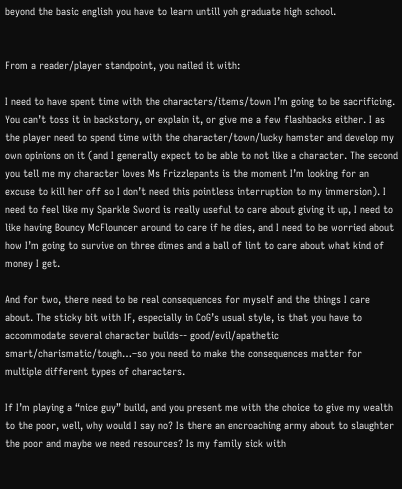beyond the basic english you have to learn untill yoh graduate high school.


From a reader/player standpoint, you nailed it with:

I need to have spent time with the characters/items/town I’m going to be sacrificing. You can’t toss it in backstory, or explain it, or give me a few flashbacks either. I as the player need to spend time with the character/town/lucky hamster and develop my own opinions on it (and I generally expect to be able to not like a character. The second you tell me my character loves Ms Frizzlepants is the moment I’m looking for an excuse to kill her off so I don’t need this pointless interruption to my immersion). I need to feel like my Sparkle Sword is really useful to care about giving it up, I need to like having Bouncy McFlouncer around to care if he dies, and I need to be worried about how I’m going to survive on three dimes and a ball of lint to care about what kind of money I get.

And for two, there need to be real consequences for myself and the things I care about. The sticky bit with IF, especially in CoG’s usual style, is that you have to accommodate several character builds-- good/evil/apathetic smart/charismatic/tough…–so you need to make the consequences matter for multiple different types of characters.

If I’m playing a “nice guy” build, and you present me with the choice to give my wealth to the poor, well, why would I say no? Is there an encroaching army about to slaughter the poor and maybe we need resources? Is my family sick with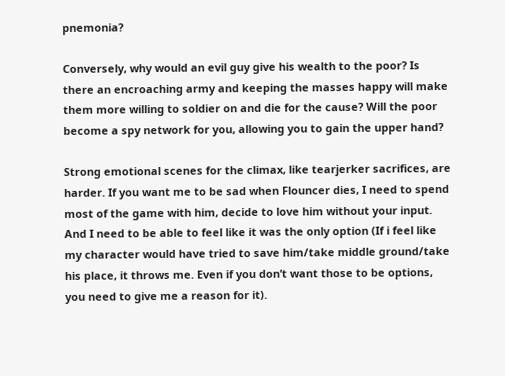pnemonia?

Conversely, why would an evil guy give his wealth to the poor? Is there an encroaching army and keeping the masses happy will make them more willing to soldier on and die for the cause? Will the poor become a spy network for you, allowing you to gain the upper hand?

Strong emotional scenes for the climax, like tearjerker sacrifices, are harder. If you want me to be sad when Flouncer dies, I need to spend most of the game with him, decide to love him without your input. And I need to be able to feel like it was the only option (If i feel like my character would have tried to save him/take middle ground/take his place, it throws me. Even if you don’t want those to be options, you need to give me a reason for it).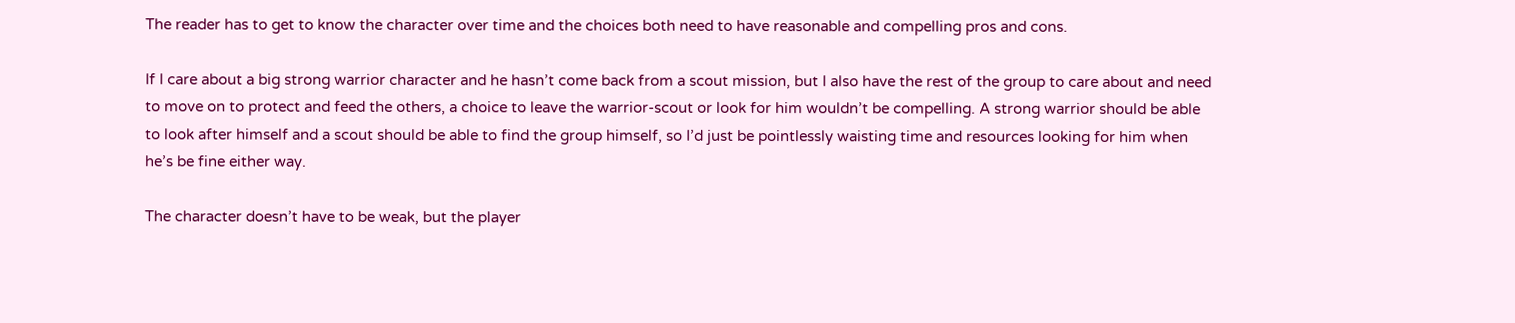The reader has to get to know the character over time and the choices both need to have reasonable and compelling pros and cons.

If I care about a big strong warrior character and he hasn’t come back from a scout mission, but I also have the rest of the group to care about and need to move on to protect and feed the others, a choice to leave the warrior-scout or look for him wouldn’t be compelling. A strong warrior should be able to look after himself and a scout should be able to find the group himself, so I’d just be pointlessly waisting time and resources looking for him when he’s be fine either way.

The character doesn’t have to be weak, but the player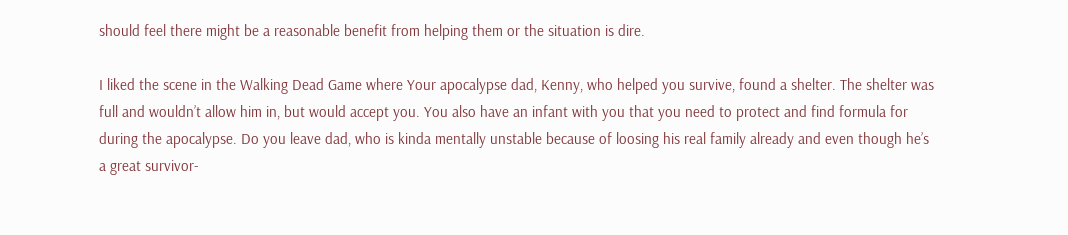should feel there might be a reasonable benefit from helping them or the situation is dire.

I liked the scene in the Walking Dead Game where Your apocalypse dad, Kenny, who helped you survive, found a shelter. The shelter was full and wouldn’t allow him in, but would accept you. You also have an infant with you that you need to protect and find formula for during the apocalypse. Do you leave dad, who is kinda mentally unstable because of loosing his real family already and even though he’s a great survivor-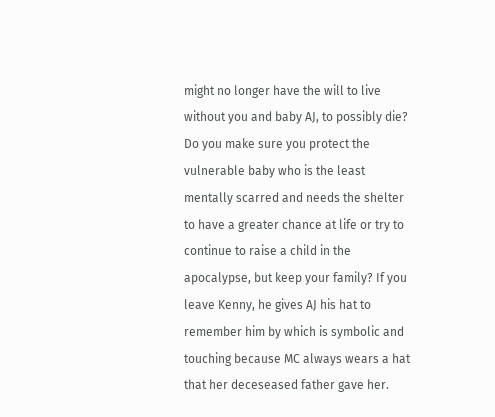might no longer have the will to live without you and baby AJ, to possibly die? Do you make sure you protect the vulnerable baby who is the least mentally scarred and needs the shelter to have a greater chance at life or try to continue to raise a child in the apocalypse, but keep your family? If you leave Kenny, he gives AJ his hat to remember him by which is symbolic and touching because MC always wears a hat that her deceseased father gave her.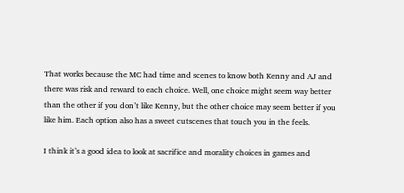That works because the MC had time and scenes to know both Kenny and AJ and there was risk and reward to each choice. Well, one choice might seem way better than the other if you don’t like Kenny, but the other choice may seem better if you like him. Each option also has a sweet cutscenes that touch you in the feels.

I think it’s a good idea to look at sacrifice and morality choices in games and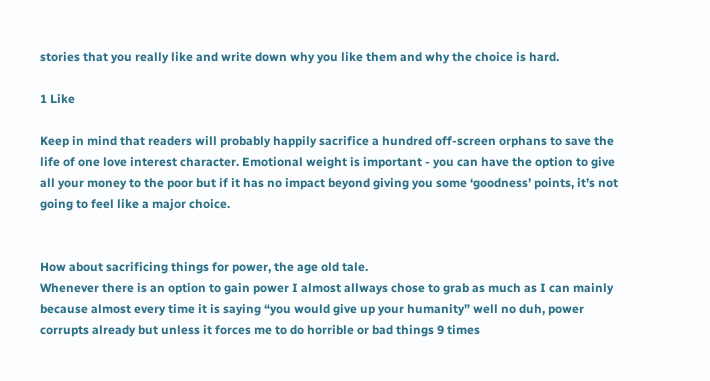stories that you really like and write down why you like them and why the choice is hard.

1 Like

Keep in mind that readers will probably happily sacrifice a hundred off-screen orphans to save the life of one love interest character. Emotional weight is important - you can have the option to give all your money to the poor but if it has no impact beyond giving you some ‘goodness’ points, it’s not going to feel like a major choice.


How about sacrificing things for power, the age old tale.
Whenever there is an option to gain power I almost allways chose to grab as much as I can mainly because almost every time it is saying “you would give up your humanity” well no duh, power corrupts already but unless it forces me to do horrible or bad things 9 times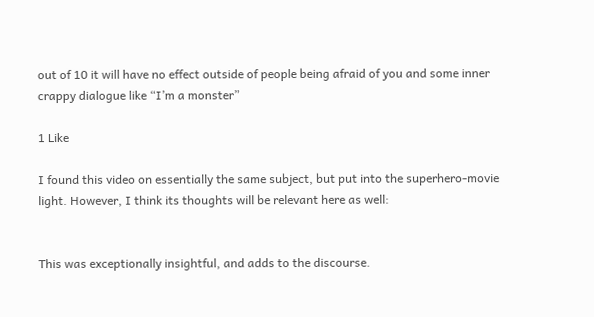out of 10 it will have no effect outside of people being afraid of you and some inner crappy dialogue like “I’m a monster”

1 Like

I found this video on essentially the same subject, but put into the superhero-movie light. However, I think its thoughts will be relevant here as well:


This was exceptionally insightful, and adds to the discourse.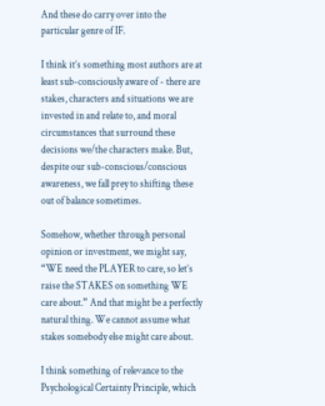And these do carry over into the particular genre of IF.

I think it’s something most authors are at least sub-consciously aware of - there are stakes, characters and situations we are invested in and relate to, and moral circumstances that surround these decisions we/the characters make. But, despite our sub-conscious/conscious awareness, we fall prey to shifting these out of balance sometimes.

Somehow, whether through personal opinion or investment, we might say, “WE need the PLAYER to care, so let’s raise the STAKES on something WE care about.” And that might be a perfectly natural thing. We cannot assume what stakes somebody else might care about.

I think something of relevance to the Psychological Certainty Principle, which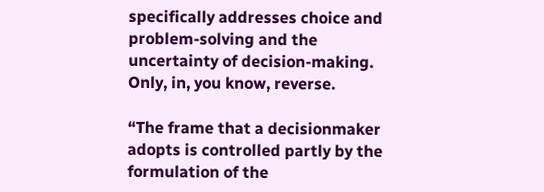specifically addresses choice and problem-solving and the uncertainty of decision-making. Only, in, you know, reverse.

“The frame that a decisionmaker adopts is controlled partly by the formulation of the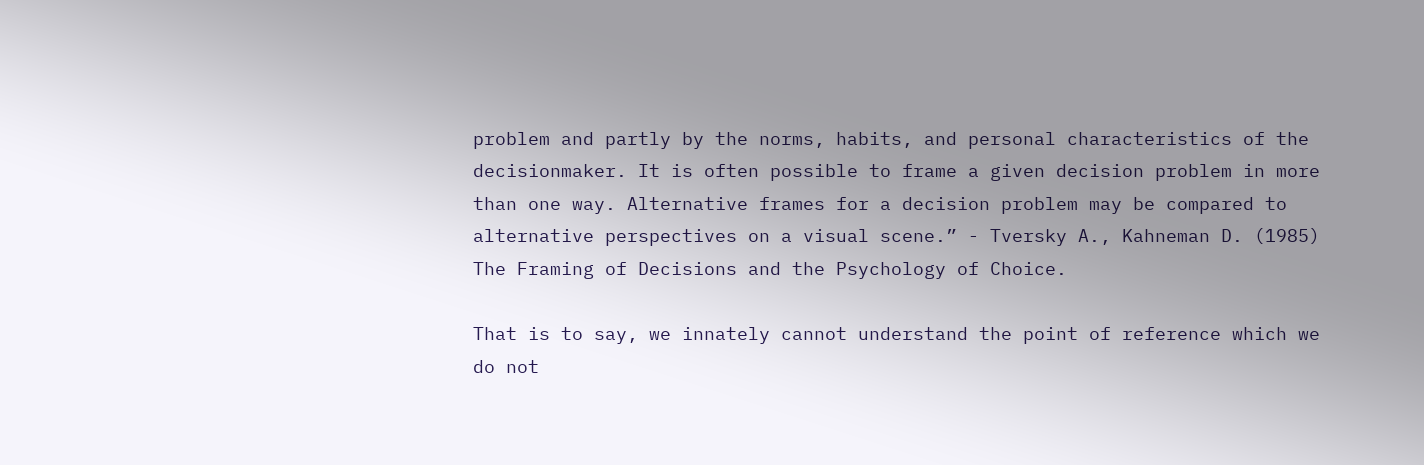problem and partly by the norms, habits, and personal characteristics of the decisionmaker. It is often possible to frame a given decision problem in more than one way. Alternative frames for a decision problem may be compared to alternative perspectives on a visual scene.” - Tversky A., Kahneman D. (1985) The Framing of Decisions and the Psychology of Choice.

That is to say, we innately cannot understand the point of reference which we do not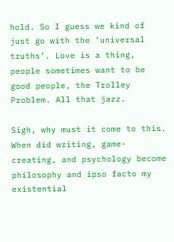hold. So I guess we kind of just go with the ‘universal truths’. Love is a thing, people sometimes want to be good people, the Trolley Problem. All that jazz.

Sigh, why must it come to this. When did writing, game-creating, and psychology become philosophy and ipso facto my existential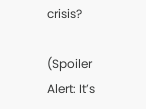crisis?

(Spoiler Alert: It’s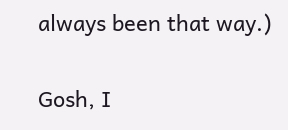always been that way.)

Gosh, I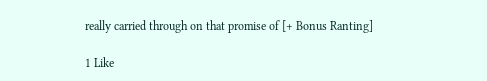really carried through on that promise of [+ Bonus Ranting]

1 Like